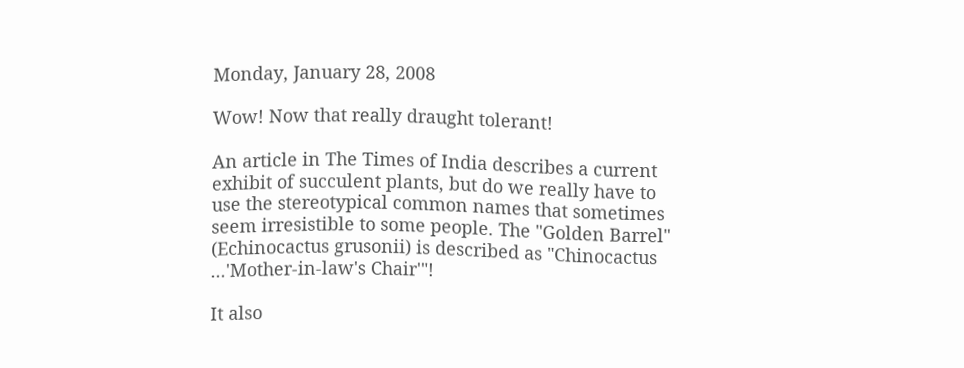Monday, January 28, 2008

Wow! Now that really draught tolerant!

An article in The Times of India describes a current exhibit of succulent plants, but do we really have to use the stereotypical common names that sometimes seem irresistible to some people. The "Golden Barrel" (Echinocactus grusonii) is described as "Chinocactus ...'Mother-in-law's Chair'"!

It also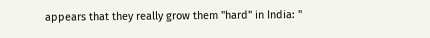appears that they really grow them "hard" in India: "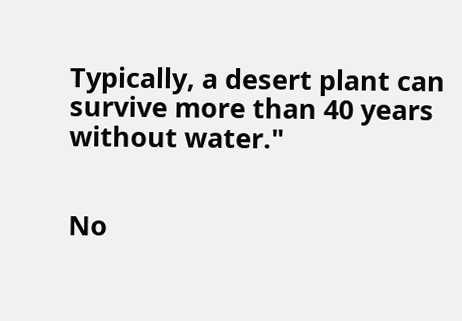Typically, a desert plant can survive more than 40 years without water."


No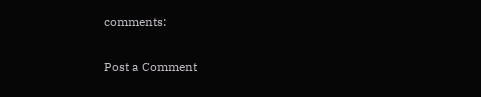comments:

Post a Comment